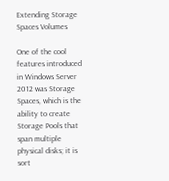Extending Storage Spaces Volumes

One of the cool features introduced in Windows Server 2012 was Storage Spaces, which is the ability to create Storage Pools that span multiple physical disks; it is sort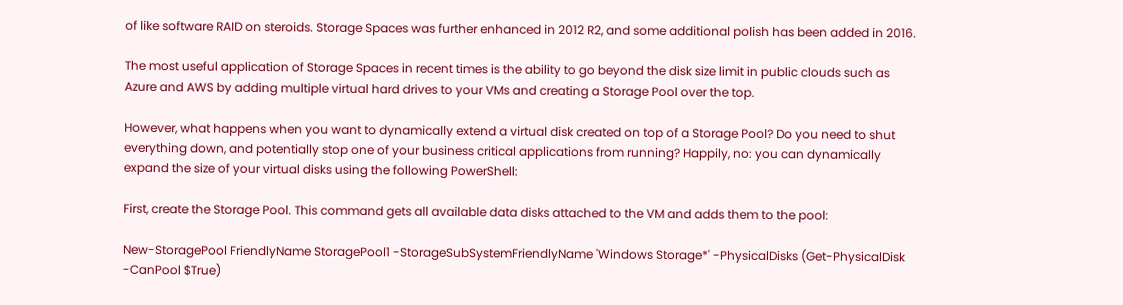of like software RAID on steroids. Storage Spaces was further enhanced in 2012 R2, and some additional polish has been added in 2016.

The most useful application of Storage Spaces in recent times is the ability to go beyond the disk size limit in public clouds such as Azure and AWS by adding multiple virtual hard drives to your VMs and creating a Storage Pool over the top.

However, what happens when you want to dynamically extend a virtual disk created on top of a Storage Pool? Do you need to shut everything down, and potentially stop one of your business critical applications from running? Happily, no: you can dynamically expand the size of your virtual disks using the following PowerShell:

First, create the Storage Pool. This command gets all available data disks attached to the VM and adds them to the pool:

New-StoragePool FriendlyName StoragePool1 -StorageSubSystemFriendlyName 'Windows Storage*' -PhysicalDisks (Get-PhysicalDisk -CanPool $True)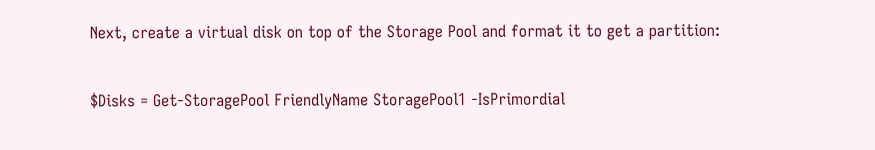Next, create a virtual disk on top of the Storage Pool and format it to get a partition:

$Disks = Get-StoragePool FriendlyName StoragePool1 -IsPrimordial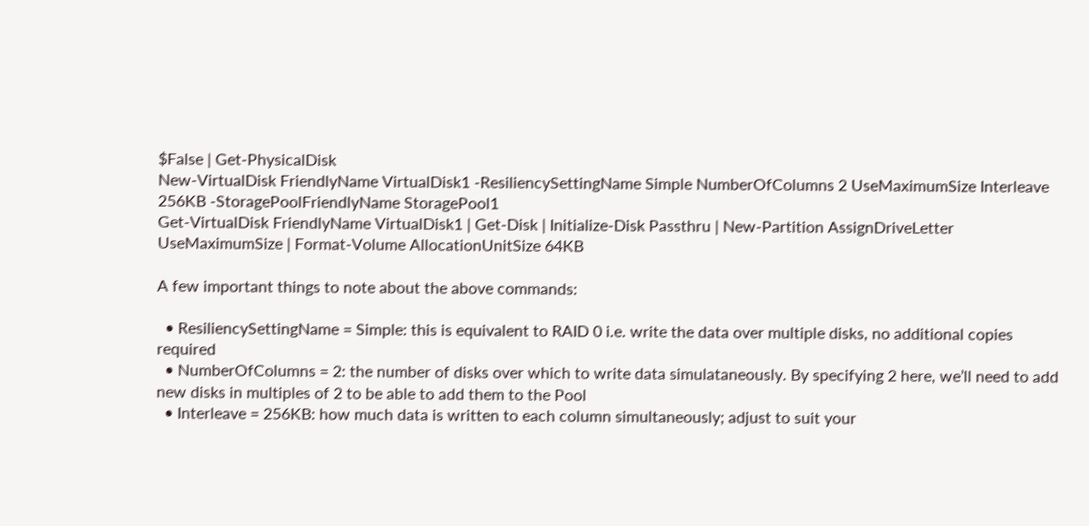$False | Get-PhysicalDisk
New-VirtualDisk FriendlyName VirtualDisk1 -ResiliencySettingName Simple NumberOfColumns 2 UseMaximumSize Interleave 256KB -StoragePoolFriendlyName StoragePool1
Get-VirtualDisk FriendlyName VirtualDisk1 | Get-Disk | Initialize-Disk Passthru | New-Partition AssignDriveLetter UseMaximumSize | Format-Volume AllocationUnitSize 64KB

A few important things to note about the above commands:

  • ResiliencySettingName = Simple: this is equivalent to RAID 0 i.e. write the data over multiple disks, no additional copies required
  • NumberOfColumns = 2: the number of disks over which to write data simulataneously. By specifying 2 here, we’ll need to add new disks in multiples of 2 to be able to add them to the Pool
  • Interleave = 256KB: how much data is written to each column simultaneously; adjust to suit your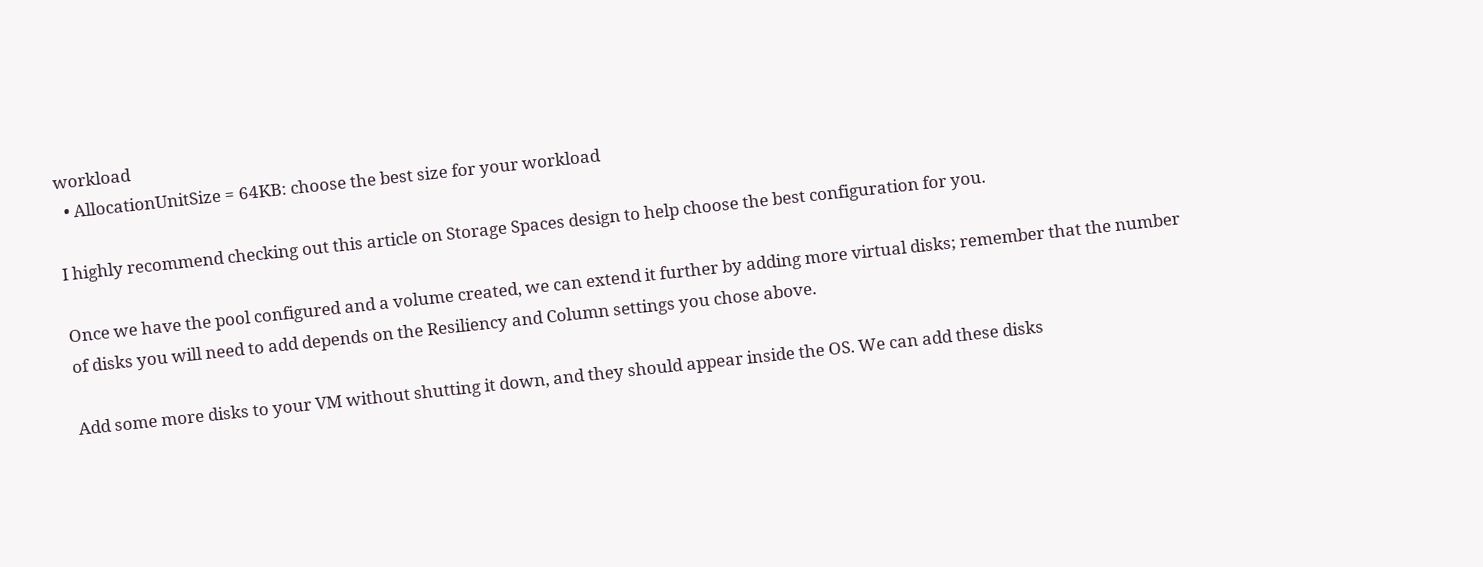workload
  • AllocationUnitSize = 64KB: choose the best size for your workload

I highly recommend checking out this article on Storage Spaces design to help choose the best configuration for you.

Once we have the pool configured and a volume created, we can extend it further by adding more virtual disks; remember that the number of disks you will need to add depends on the Resiliency and Column settings you chose above.

Add some more disks to your VM without shutting it down, and they should appear inside the OS. We can add these disks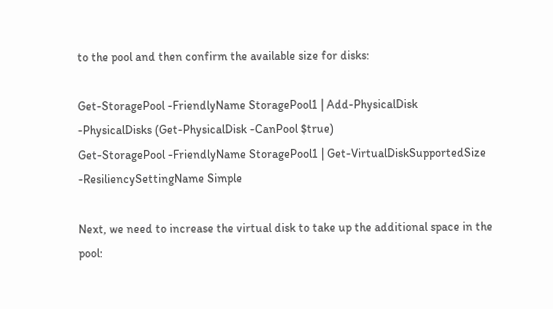to the pool and then confirm the available size for disks:

Get-StoragePool -FriendlyName StoragePool1 | Add-PhysicalDisk -PhysicalDisks (Get-PhysicalDisk -CanPool $true)
Get-StoragePool -FriendlyName StoragePool1 | Get-VirtualDiskSupportedSize -ResiliencySettingName Simple

Next, we need to increase the virtual disk to take up the additional space in the pool: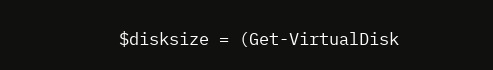$disksize = (Get-VirtualDisk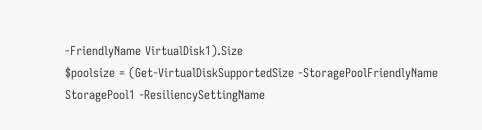-FriendlyName VirtualDisk1).Size
$poolsize = (Get-VirtualDiskSupportedSize -StoragePoolFriendlyName StoragePool1 -ResiliencySettingName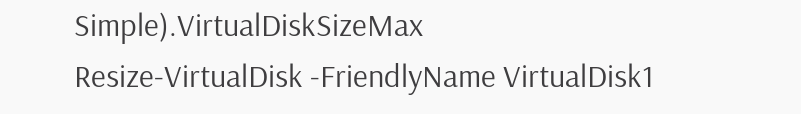Simple).VirtualDiskSizeMax
Resize-VirtualDisk -FriendlyName VirtualDisk1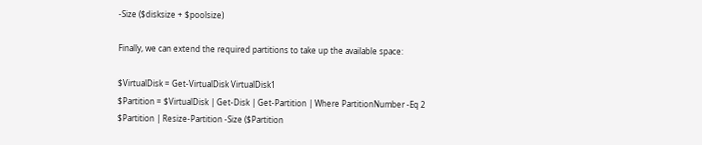-Size ($disksize + $poolsize)

Finally, we can extend the required partitions to take up the available space:

$VirtualDisk = Get-VirtualDisk VirtualDisk1
$Partition = $VirtualDisk | Get-Disk | Get-Partition | Where PartitionNumber -Eq 2
$Partition | Resize-Partition -Size ($Partition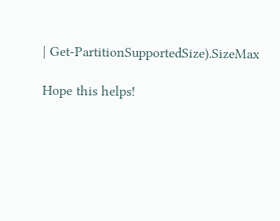| Get-PartitionSupportedSize).SizeMax

Hope this helps!